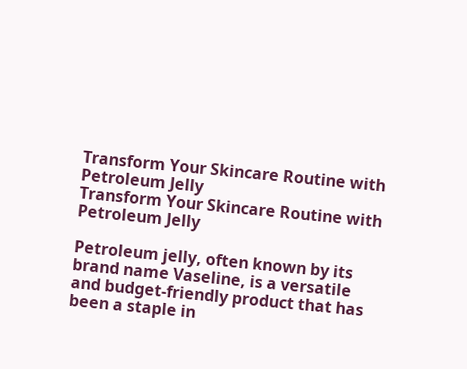Transform Your Skincare Routine with Petroleum Jelly
Transform Your Skincare Routine with Petroleum Jelly

Petroleum jelly, often known by its brand name Vaseline, is a versatile and budget-friendly product that has been a staple in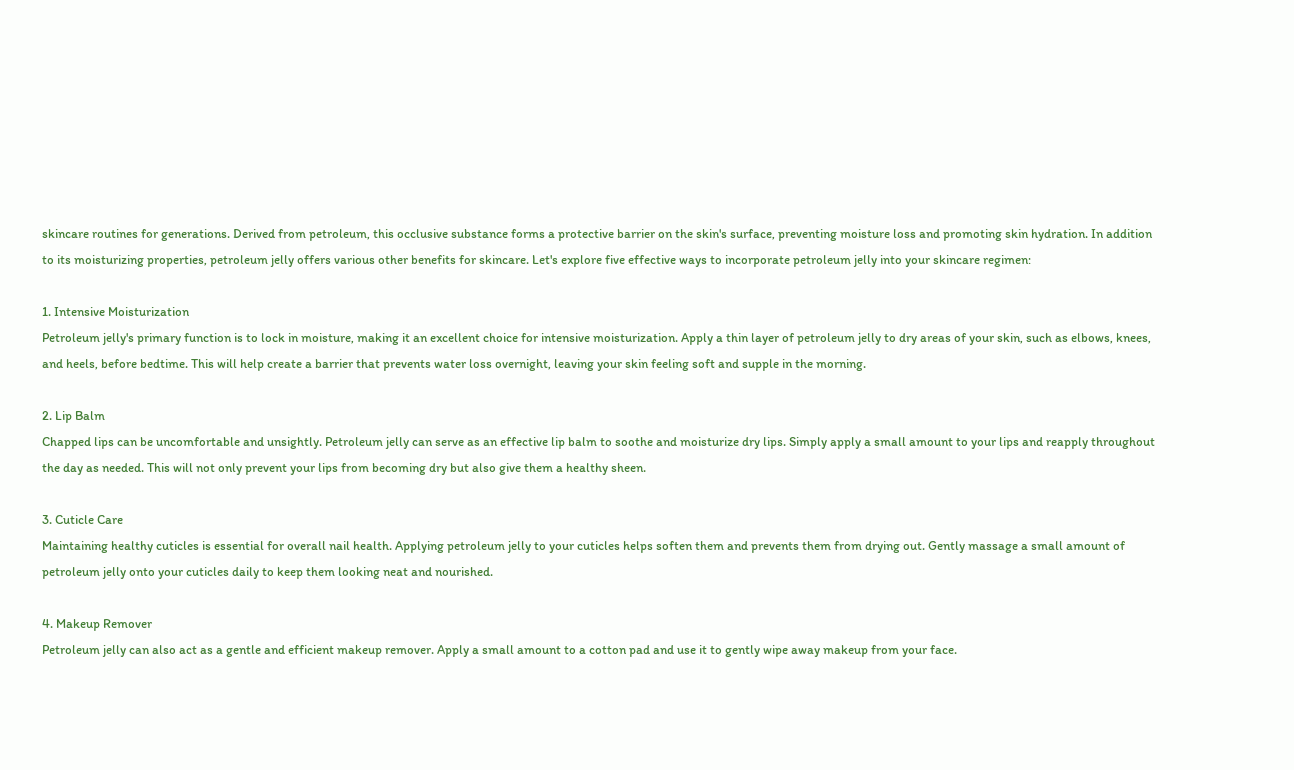skincare routines for generations. Derived from petroleum, this occlusive substance forms a protective barrier on the skin's surface, preventing moisture loss and promoting skin hydration. In addition to its moisturizing properties, petroleum jelly offers various other benefits for skincare. Let's explore five effective ways to incorporate petroleum jelly into your skincare regimen:

1. Intensive Moisturization
Petroleum jelly's primary function is to lock in moisture, making it an excellent choice for intensive moisturization. Apply a thin layer of petroleum jelly to dry areas of your skin, such as elbows, knees, and heels, before bedtime. This will help create a barrier that prevents water loss overnight, leaving your skin feeling soft and supple in the morning.

2. Lip Balm
Chapped lips can be uncomfortable and unsightly. Petroleum jelly can serve as an effective lip balm to soothe and moisturize dry lips. Simply apply a small amount to your lips and reapply throughout the day as needed. This will not only prevent your lips from becoming dry but also give them a healthy sheen.

3. Cuticle Care
Maintaining healthy cuticles is essential for overall nail health. Applying petroleum jelly to your cuticles helps soften them and prevents them from drying out. Gently massage a small amount of petroleum jelly onto your cuticles daily to keep them looking neat and nourished.

4. Makeup Remover
Petroleum jelly can also act as a gentle and efficient makeup remover. Apply a small amount to a cotton pad and use it to gently wipe away makeup from your face.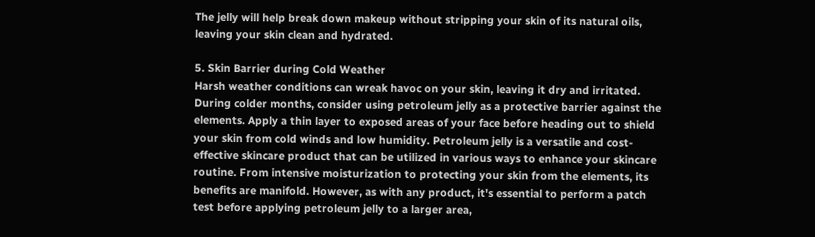The jelly will help break down makeup without stripping your skin of its natural oils, leaving your skin clean and hydrated.

5. Skin Barrier during Cold Weather
Harsh weather conditions can wreak havoc on your skin, leaving it dry and irritated. During colder months, consider using petroleum jelly as a protective barrier against the elements. Apply a thin layer to exposed areas of your face before heading out to shield your skin from cold winds and low humidity. Petroleum jelly is a versatile and cost-effective skincare product that can be utilized in various ways to enhance your skincare routine. From intensive moisturization to protecting your skin from the elements, its benefits are manifold. However, as with any product, it's essential to perform a patch test before applying petroleum jelly to a larger area,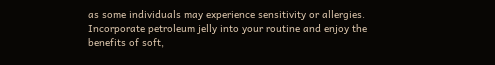as some individuals may experience sensitivity or allergies. Incorporate petroleum jelly into your routine and enjoy the benefits of soft,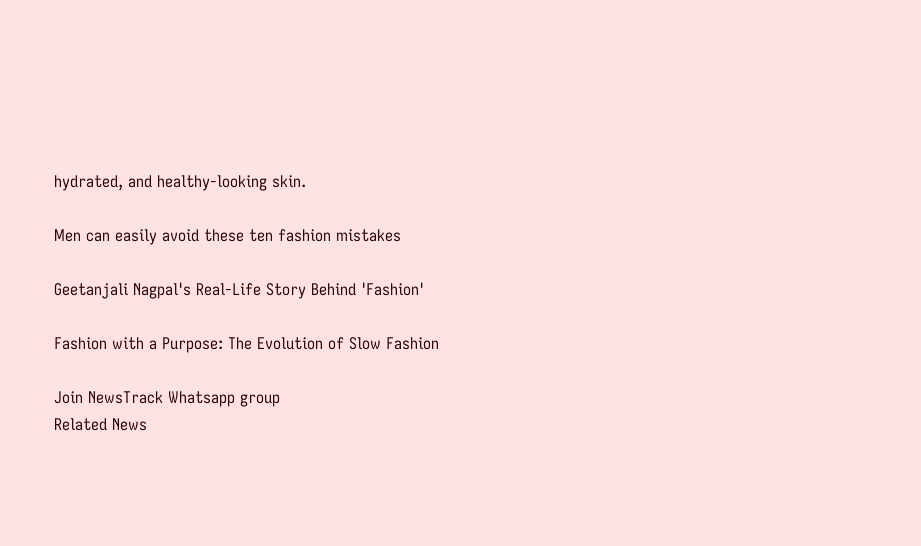hydrated, and healthy-looking skin.

Men can easily avoid these ten fashion mistakes

Geetanjali Nagpal's Real-Life Story Behind 'Fashion'

Fashion with a Purpose: The Evolution of Slow Fashion

Join NewsTrack Whatsapp group
Related News